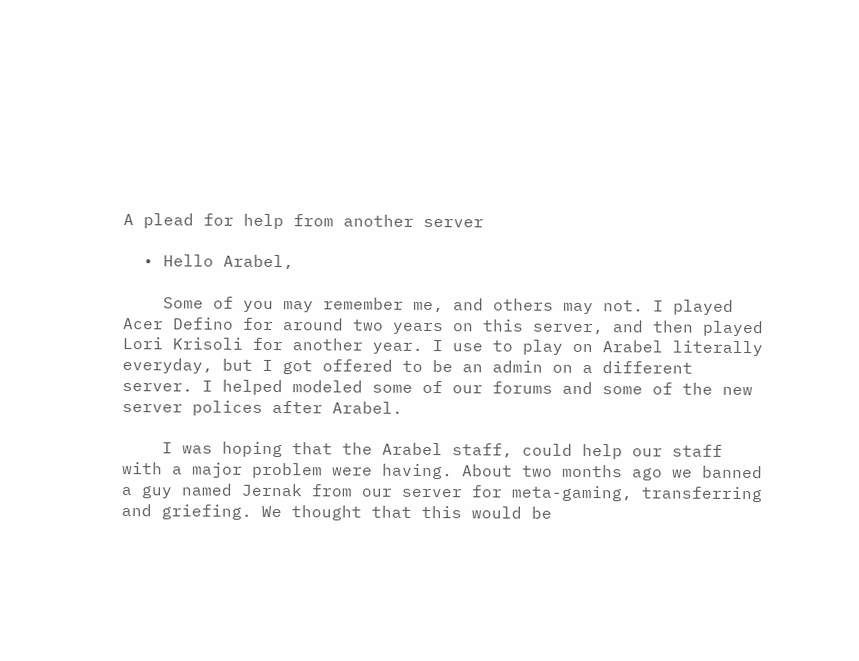A plead for help from another server

  • Hello Arabel,

    Some of you may remember me, and others may not. I played Acer Defino for around two years on this server, and then played Lori Krisoli for another year. I use to play on Arabel literally everyday, but I got offered to be an admin on a different server. I helped modeled some of our forums and some of the new server polices after Arabel.

    I was hoping that the Arabel staff, could help our staff with a major problem were having. About two months ago we banned a guy named Jernak from our server for meta-gaming, transferring and griefing. We thought that this would be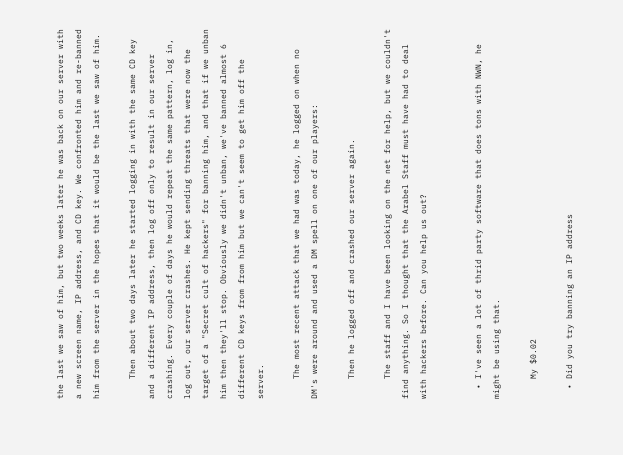the last we saw of him, but two weeks later he was back on our server with a new screen name, IP address, and CD key. We confronted him and re-banned him from the server in the hopes that it would be the last we saw of him.

    Then about two days later he started logging in with the same CD key and a different IP address, then log off only to result in our server crashing. Every couple of days he would repeat the same pattern, log in, log out, our server crashes. He kept sending threats that were now the target of a "Secret cult of hackers" for banning him, and that if we unban him then they'll stop. Obviously we didn't unban, we've banned almost 6 different CD keys from from him but we can't seem to get him off the server.

    The most recent attack that we had was today, he logged on when no DM's were around and used a DM spell on one of our players:

    Then he logged off and crashed our server again.

    The staff and I have been looking on the net for help, but we couldn't find anything. So I thought that the Arabel Staff must have had to deal with hackers before. Can you help us out?


  • I've seen a lot of thrid party software that does tons with NWN, he might be using that.

    My $0.02

  • Did you try banning an IP address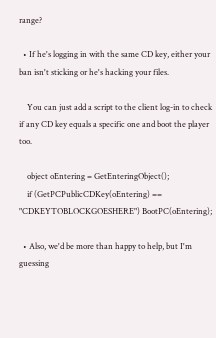range?

  • If he's logging in with the same CD key, either your ban isn't sticking or he's hacking your files.

    You can just add a script to the client log-in to check if any CD key equals a specific one and boot the player too.

    object oEntering = GetEnteringObject();
    if (GetPCPublicCDKey(oEntering) == "CDKEYTOBLOCKGOESHERE") BootPC(oEntering);

  • Also, we'd be more than happy to help, but I'm guessing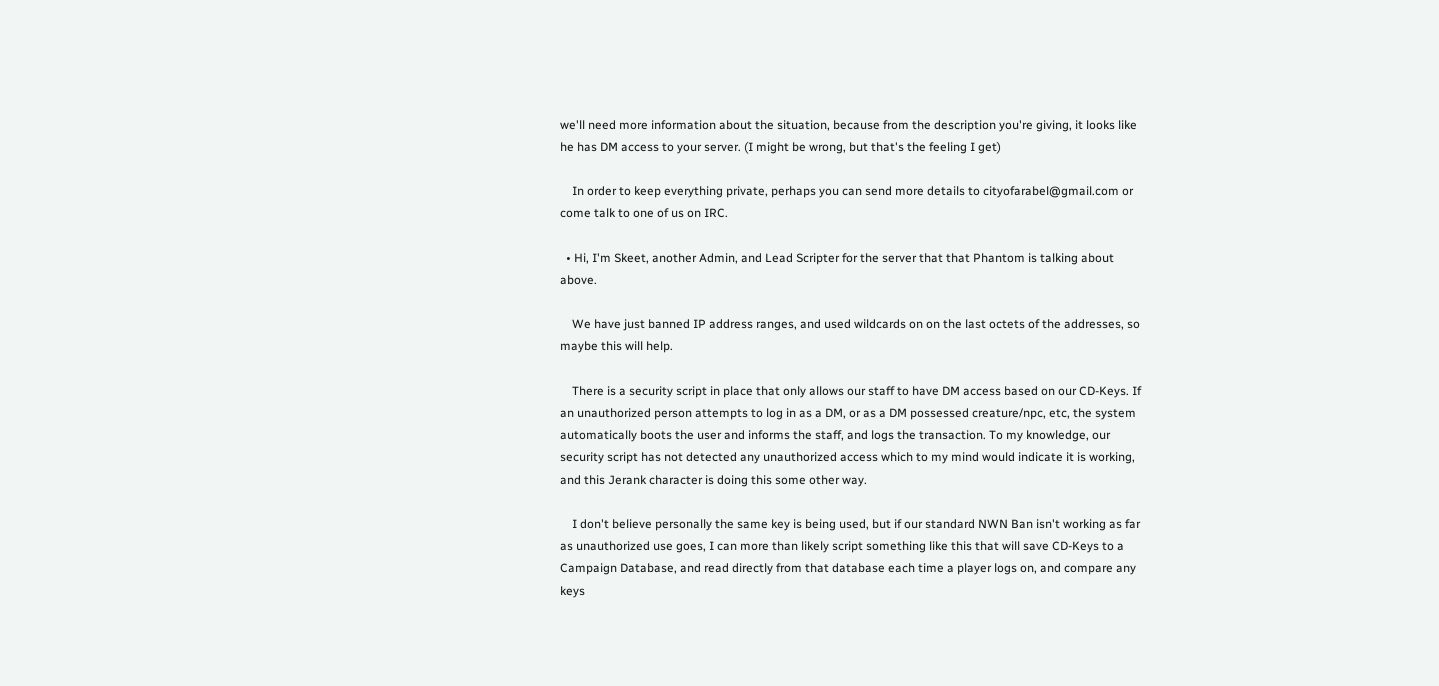we'll need more information about the situation, because from the description you're giving, it looks like he has DM access to your server. (I might be wrong, but that's the feeling I get)

    In order to keep everything private, perhaps you can send more details to cityofarabel@gmail.com or come talk to one of us on IRC.

  • Hi, I'm Skeet, another Admin, and Lead Scripter for the server that that Phantom is talking about above.

    We have just banned IP address ranges, and used wildcards on on the last octets of the addresses, so maybe this will help.

    There is a security script in place that only allows our staff to have DM access based on our CD-Keys. If an unauthorized person attempts to log in as a DM, or as a DM possessed creature/npc, etc, the system automatically boots the user and informs the staff, and logs the transaction. To my knowledge, our security script has not detected any unauthorized access which to my mind would indicate it is working, and this Jerank character is doing this some other way.

    I don't believe personally the same key is being used, but if our standard NWN Ban isn't working as far as unauthorized use goes, I can more than likely script something like this that will save CD-Keys to a Campaign Database, and read directly from that database each time a player logs on, and compare any keys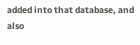added into that database, and also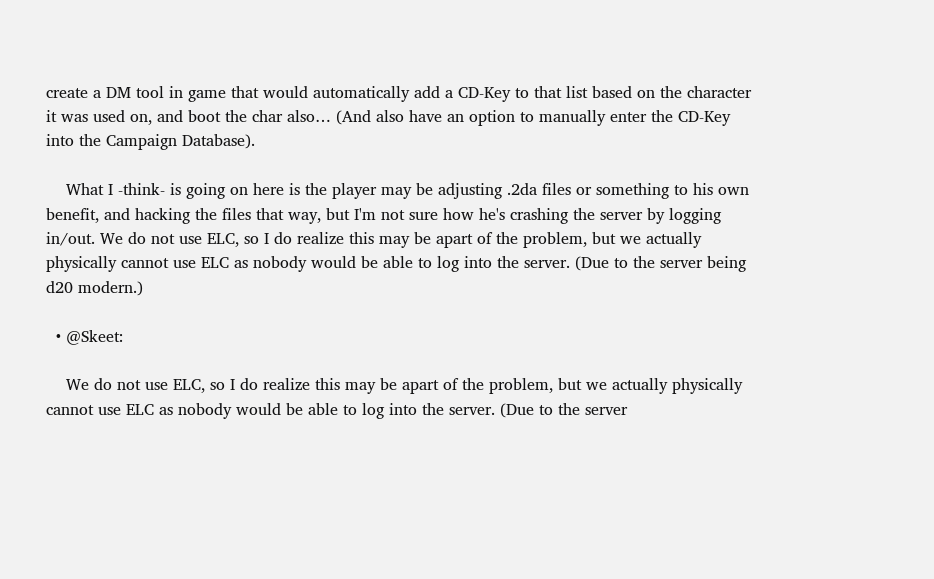create a DM tool in game that would automatically add a CD-Key to that list based on the character it was used on, and boot the char also… (And also have an option to manually enter the CD-Key into the Campaign Database).

    What I -think- is going on here is the player may be adjusting .2da files or something to his own benefit, and hacking the files that way, but I'm not sure how he's crashing the server by logging in/out. We do not use ELC, so I do realize this may be apart of the problem, but we actually physically cannot use ELC as nobody would be able to log into the server. (Due to the server being d20 modern.)

  • @Skeet:

    We do not use ELC, so I do realize this may be apart of the problem, but we actually physically cannot use ELC as nobody would be able to log into the server. (Due to the server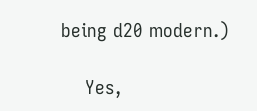being d20 modern.)

    Yes,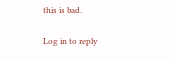this is bad.

Log in to reply